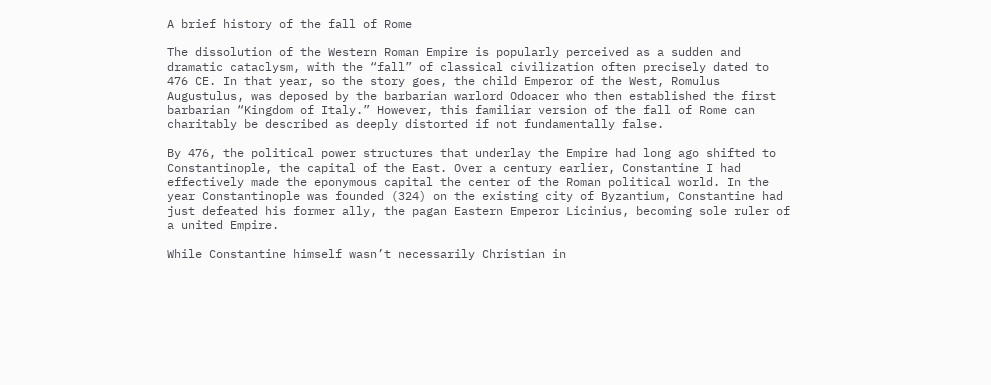A brief history of the fall of Rome

The dissolution of the Western Roman Empire is popularly perceived as a sudden and dramatic cataclysm, with the “fall” of classical civilization often precisely dated to 476 CE. In that year, so the story goes, the child Emperor of the West, Romulus Augustulus, was deposed by the barbarian warlord Odoacer who then established the first barbarian “Kingdom of Italy.” However, this familiar version of the fall of Rome can charitably be described as deeply distorted if not fundamentally false.

By 476, the political power structures that underlay the Empire had long ago shifted to Constantinople, the capital of the East. Over a century earlier, Constantine I had effectively made the eponymous capital the center of the Roman political world. In the year Constantinople was founded (324) on the existing city of Byzantium, Constantine had just defeated his former ally, the pagan Eastern Emperor Licinius, becoming sole ruler of a united Empire.

While Constantine himself wasn’t necessarily Christian in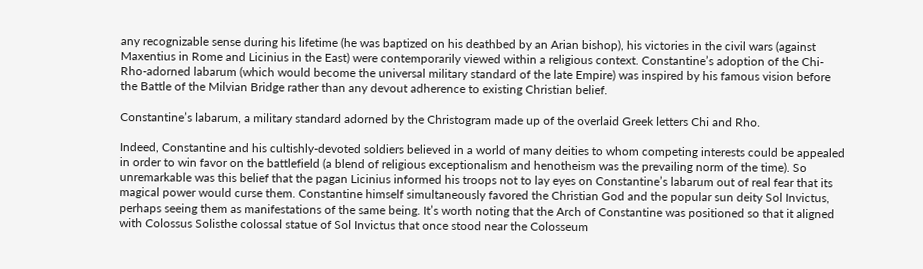any recognizable sense during his lifetime (he was baptized on his deathbed by an Arian bishop), his victories in the civil wars (against Maxentius in Rome and Licinius in the East) were contemporarily viewed within a religious context. Constantine’s adoption of the Chi-Rho-adorned labarum (which would become the universal military standard of the late Empire) was inspired by his famous vision before the Battle of the Milvian Bridge rather than any devout adherence to existing Christian belief.

Constantine’s labarum, a military standard adorned by the Christogram made up of the overlaid Greek letters Chi and Rho.

Indeed, Constantine and his cultishly-devoted soldiers believed in a world of many deities to whom competing interests could be appealed in order to win favor on the battlefield (a blend of religious exceptionalism and henotheism was the prevailing norm of the time). So unremarkable was this belief that the pagan Licinius informed his troops not to lay eyes on Constantine’s labarum out of real fear that its magical power would curse them. Constantine himself simultaneously favored the Christian God and the popular sun deity Sol Invictus, perhaps seeing them as manifestations of the same being. It’s worth noting that the Arch of Constantine was positioned so that it aligned with Colossus Solisthe colossal statue of Sol Invictus that once stood near the Colosseum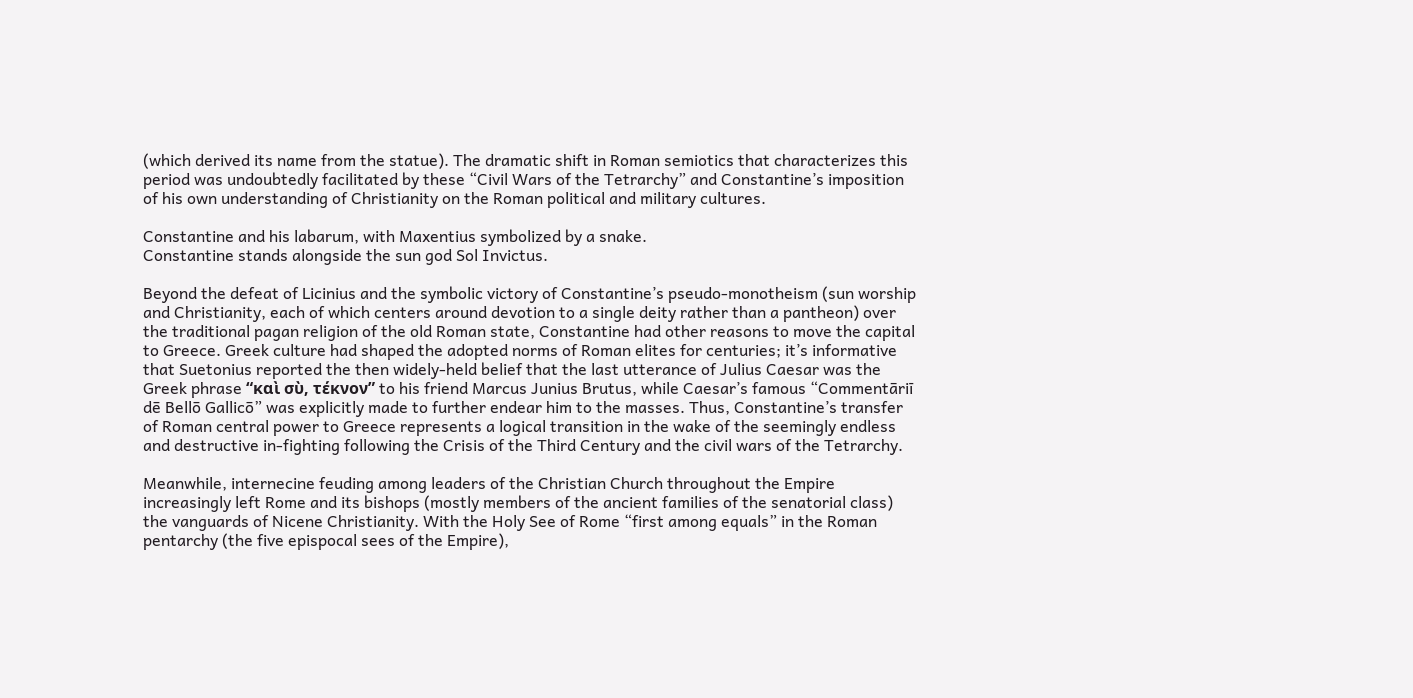(which derived its name from the statue). The dramatic shift in Roman semiotics that characterizes this period was undoubtedly facilitated by these “Civil Wars of the Tetrarchy” and Constantine’s imposition of his own understanding of Christianity on the Roman political and military cultures.

Constantine and his labarum, with Maxentius symbolized by a snake.
Constantine stands alongside the sun god Sol Invictus.

Beyond the defeat of Licinius and the symbolic victory of Constantine’s pseudo-monotheism (sun worship and Christianity, each of which centers around devotion to a single deity rather than a pantheon) over the traditional pagan religion of the old Roman state, Constantine had other reasons to move the capital to Greece. Greek culture had shaped the adopted norms of Roman elites for centuries; it’s informative that Suetonius reported the then widely-held belief that the last utterance of Julius Caesar was the Greek phrase “καὶ σὺ, τέκνον” to his friend Marcus Junius Brutus, while Caesar’s famous “Commentāriī dē Bellō Gallicō” was explicitly made to further endear him to the masses. Thus, Constantine’s transfer of Roman central power to Greece represents a logical transition in the wake of the seemingly endless and destructive in-fighting following the Crisis of the Third Century and the civil wars of the Tetrarchy.

Meanwhile, internecine feuding among leaders of the Christian Church throughout the Empire increasingly left Rome and its bishops (mostly members of the ancient families of the senatorial class) the vanguards of Nicene Christianity. With the Holy See of Rome “first among equals” in the Roman pentarchy (the five epispocal sees of the Empire),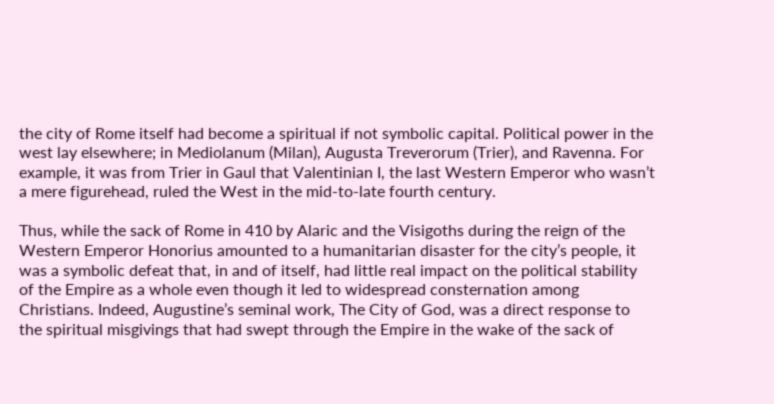the city of Rome itself had become a spiritual if not symbolic capital. Political power in the west lay elsewhere; in Mediolanum (Milan), Augusta Treverorum (Trier), and Ravenna. For example, it was from Trier in Gaul that Valentinian I, the last Western Emperor who wasn’t a mere figurehead, ruled the West in the mid-to-late fourth century.

Thus, while the sack of Rome in 410 by Alaric and the Visigoths during the reign of the Western Emperor Honorius amounted to a humanitarian disaster for the city’s people, it was a symbolic defeat that, in and of itself, had little real impact on the political stability of the Empire as a whole even though it led to widespread consternation among Christians. Indeed, Augustine’s seminal work, The City of God, was a direct response to the spiritual misgivings that had swept through the Empire in the wake of the sack of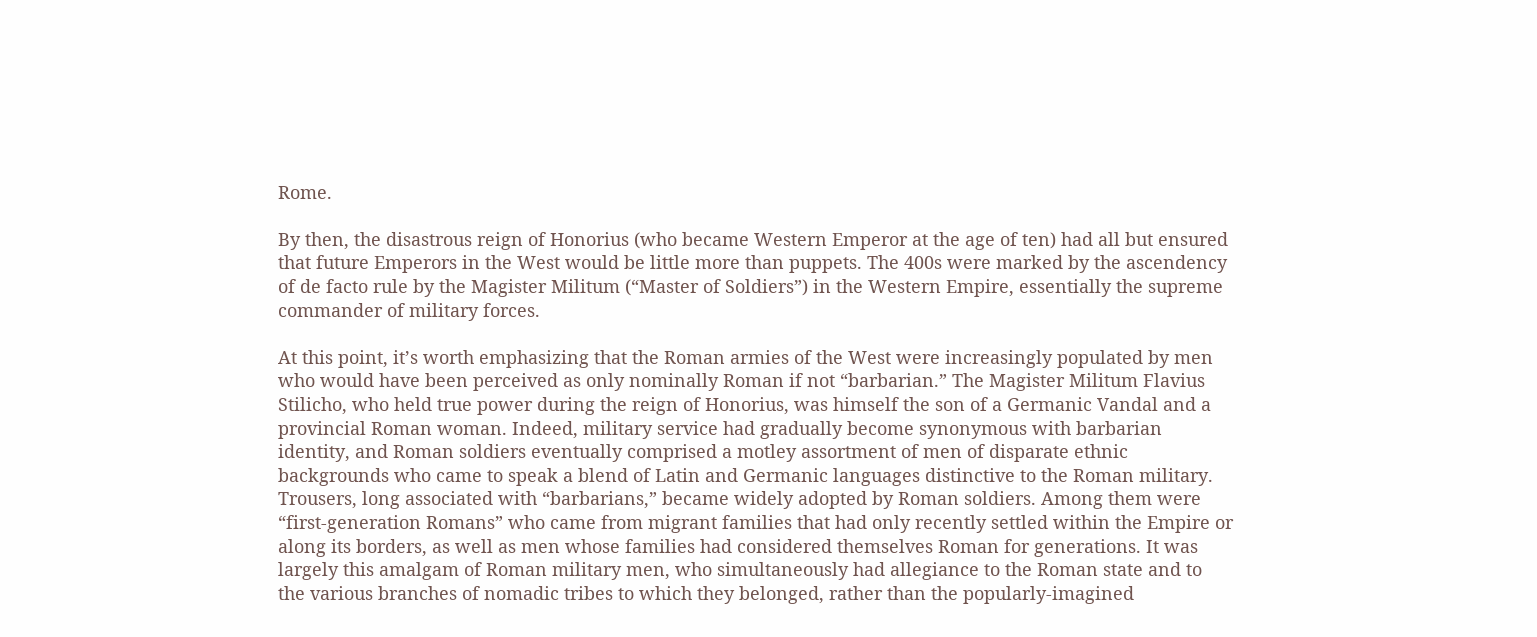Rome.

By then, the disastrous reign of Honorius (who became Western Emperor at the age of ten) had all but ensured that future Emperors in the West would be little more than puppets. The 400s were marked by the ascendency of de facto rule by the Magister Militum (“Master of Soldiers”) in the Western Empire, essentially the supreme commander of military forces.

At this point, it’s worth emphasizing that the Roman armies of the West were increasingly populated by men who would have been perceived as only nominally Roman if not “barbarian.” The Magister Militum Flavius Stilicho, who held true power during the reign of Honorius, was himself the son of a Germanic Vandal and a provincial Roman woman. Indeed, military service had gradually become synonymous with barbarian identity, and Roman soldiers eventually comprised a motley assortment of men of disparate ethnic backgrounds who came to speak a blend of Latin and Germanic languages distinctive to the Roman military. Trousers, long associated with “barbarians,” became widely adopted by Roman soldiers. Among them were “first-generation Romans” who came from migrant families that had only recently settled within the Empire or along its borders, as well as men whose families had considered themselves Roman for generations. It was largely this amalgam of Roman military men, who simultaneously had allegiance to the Roman state and to the various branches of nomadic tribes to which they belonged, rather than the popularly-imagined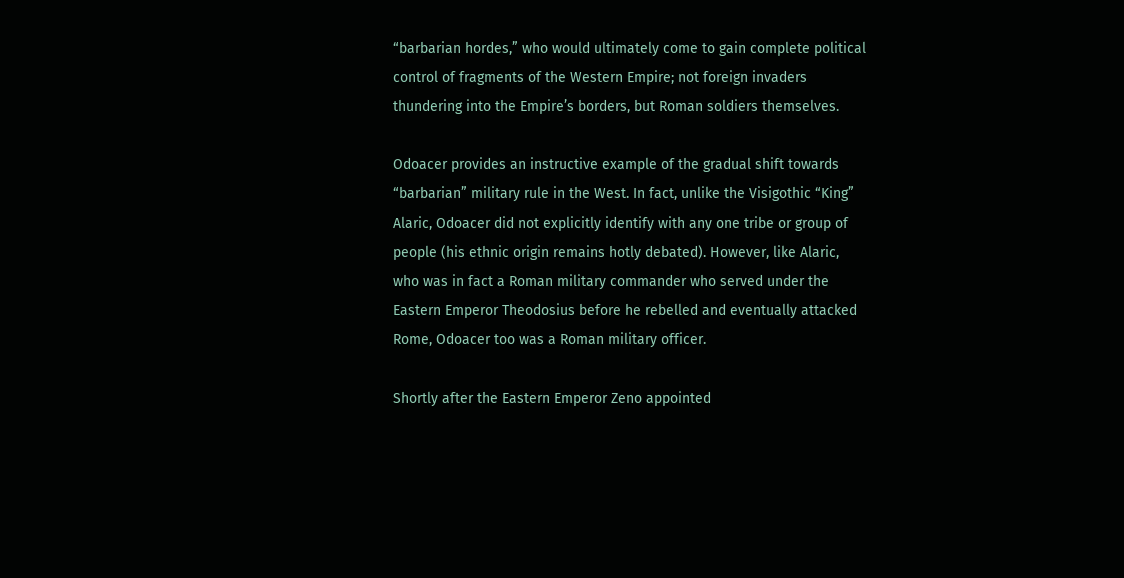“barbarian hordes,” who would ultimately come to gain complete political control of fragments of the Western Empire; not foreign invaders thundering into the Empire’s borders, but Roman soldiers themselves.

Odoacer provides an instructive example of the gradual shift towards “barbarian” military rule in the West. In fact, unlike the Visigothic “King” Alaric, Odoacer did not explicitly identify with any one tribe or group of people (his ethnic origin remains hotly debated). However, like Alaric, who was in fact a Roman military commander who served under the Eastern Emperor Theodosius before he rebelled and eventually attacked Rome, Odoacer too was a Roman military officer.

Shortly after the Eastern Emperor Zeno appointed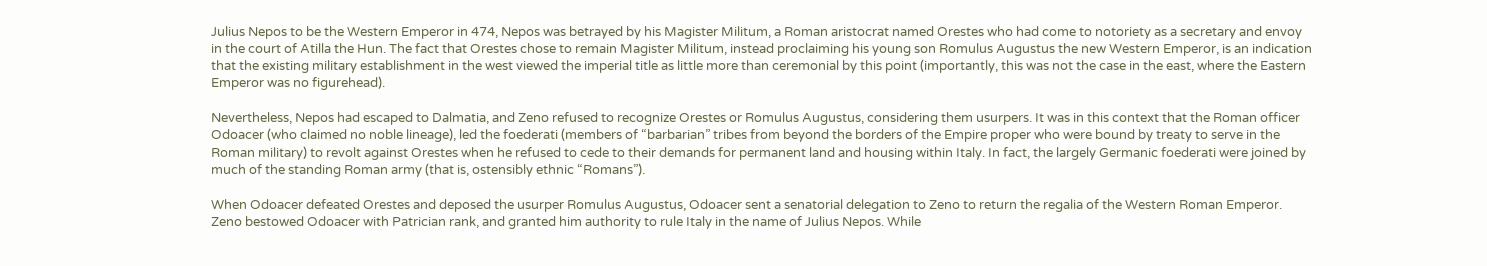Julius Nepos to be the Western Emperor in 474, Nepos was betrayed by his Magister Militum, a Roman aristocrat named Orestes who had come to notoriety as a secretary and envoy in the court of Atilla the Hun. The fact that Orestes chose to remain Magister Militum, instead proclaiming his young son Romulus Augustus the new Western Emperor, is an indication that the existing military establishment in the west viewed the imperial title as little more than ceremonial by this point (importantly, this was not the case in the east, where the Eastern Emperor was no figurehead).

Nevertheless, Nepos had escaped to Dalmatia, and Zeno refused to recognize Orestes or Romulus Augustus, considering them usurpers. It was in this context that the Roman officer Odoacer (who claimed no noble lineage), led the foederati (members of “barbarian” tribes from beyond the borders of the Empire proper who were bound by treaty to serve in the Roman military) to revolt against Orestes when he refused to cede to their demands for permanent land and housing within Italy. In fact, the largely Germanic foederati were joined by much of the standing Roman army (that is, ostensibly ethnic “Romans”).

When Odoacer defeated Orestes and deposed the usurper Romulus Augustus, Odoacer sent a senatorial delegation to Zeno to return the regalia of the Western Roman Emperor. Zeno bestowed Odoacer with Patrician rank, and granted him authority to rule Italy in the name of Julius Nepos. While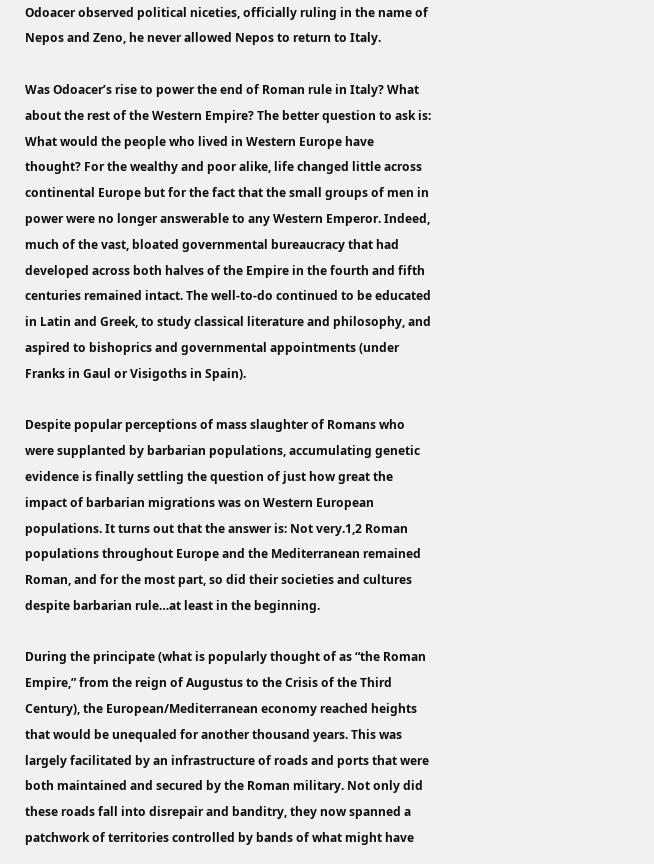Odoacer observed political niceties, officially ruling in the name of Nepos and Zeno, he never allowed Nepos to return to Italy.

Was Odoacer’s rise to power the end of Roman rule in Italy? What about the rest of the Western Empire? The better question to ask is: What would the people who lived in Western Europe have thought? For the wealthy and poor alike, life changed little across continental Europe but for the fact that the small groups of men in power were no longer answerable to any Western Emperor. Indeed, much of the vast, bloated governmental bureaucracy that had developed across both halves of the Empire in the fourth and fifth centuries remained intact. The well-to-do continued to be educated in Latin and Greek, to study classical literature and philosophy, and aspired to bishoprics and governmental appointments (under Franks in Gaul or Visigoths in Spain).

Despite popular perceptions of mass slaughter of Romans who were supplanted by barbarian populations, accumulating genetic evidence is finally settling the question of just how great the impact of barbarian migrations was on Western European populations. It turns out that the answer is: Not very.1,2 Roman populations throughout Europe and the Mediterranean remained Roman, and for the most part, so did their societies and cultures despite barbarian rule…at least in the beginning.

During the principate (what is popularly thought of as “the Roman Empire,” from the reign of Augustus to the Crisis of the Third Century), the European/Mediterranean economy reached heights that would be unequaled for another thousand years. This was largely facilitated by an infrastructure of roads and ports that were both maintained and secured by the Roman military. Not only did these roads fall into disrepair and banditry, they now spanned a patchwork of territories controlled by bands of what might have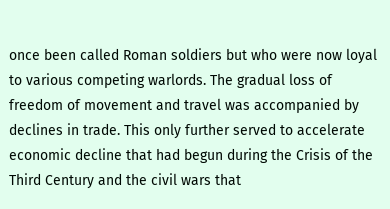once been called Roman soldiers but who were now loyal to various competing warlords. The gradual loss of freedom of movement and travel was accompanied by declines in trade. This only further served to accelerate economic decline that had begun during the Crisis of the Third Century and the civil wars that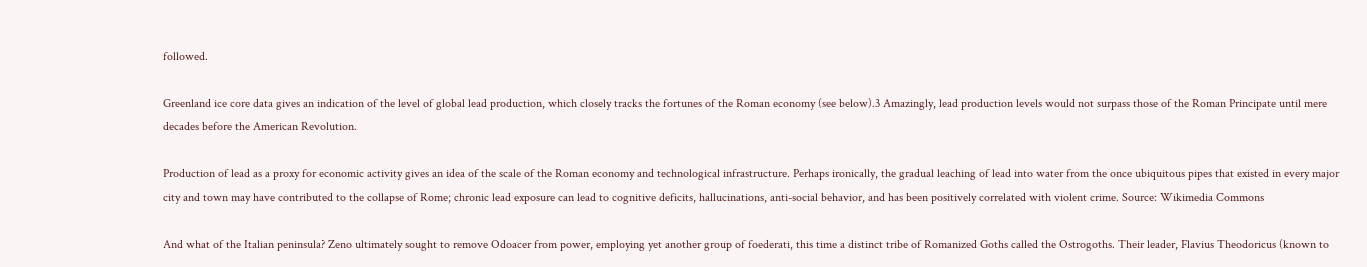followed.

Greenland ice core data gives an indication of the level of global lead production, which closely tracks the fortunes of the Roman economy (see below).3 Amazingly, lead production levels would not surpass those of the Roman Principate until mere decades before the American Revolution.

Production of lead as a proxy for economic activity gives an idea of the scale of the Roman economy and technological infrastructure. Perhaps ironically, the gradual leaching of lead into water from the once ubiquitous pipes that existed in every major city and town may have contributed to the collapse of Rome; chronic lead exposure can lead to cognitive deficits, hallucinations, anti-social behavior, and has been positively correlated with violent crime. Source: Wikimedia Commons

And what of the Italian peninsula? Zeno ultimately sought to remove Odoacer from power, employing yet another group of foederati, this time a distinct tribe of Romanized Goths called the Ostrogoths. Their leader, Flavius Theodoricus (known to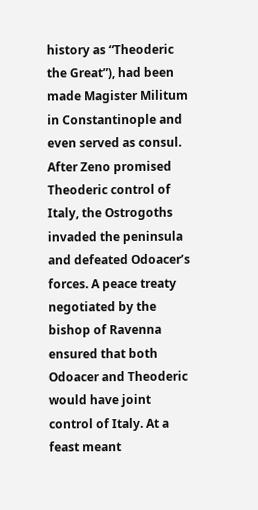history as “Theoderic the Great”), had been made Magister Militum in Constantinople and even served as consul. After Zeno promised Theoderic control of Italy, the Ostrogoths invaded the peninsula and defeated Odoacer’s forces. A peace treaty negotiated by the bishop of Ravenna ensured that both Odoacer and Theoderic would have joint control of Italy. At a feast meant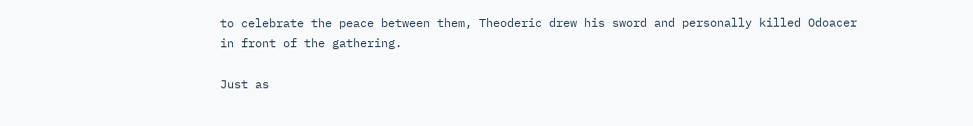to celebrate the peace between them, Theoderic drew his sword and personally killed Odoacer in front of the gathering.

Just as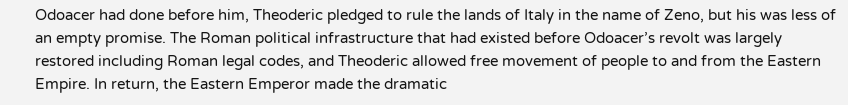Odoacer had done before him, Theoderic pledged to rule the lands of Italy in the name of Zeno, but his was less of an empty promise. The Roman political infrastructure that had existed before Odoacer’s revolt was largely restored including Roman legal codes, and Theoderic allowed free movement of people to and from the Eastern Empire. In return, the Eastern Emperor made the dramatic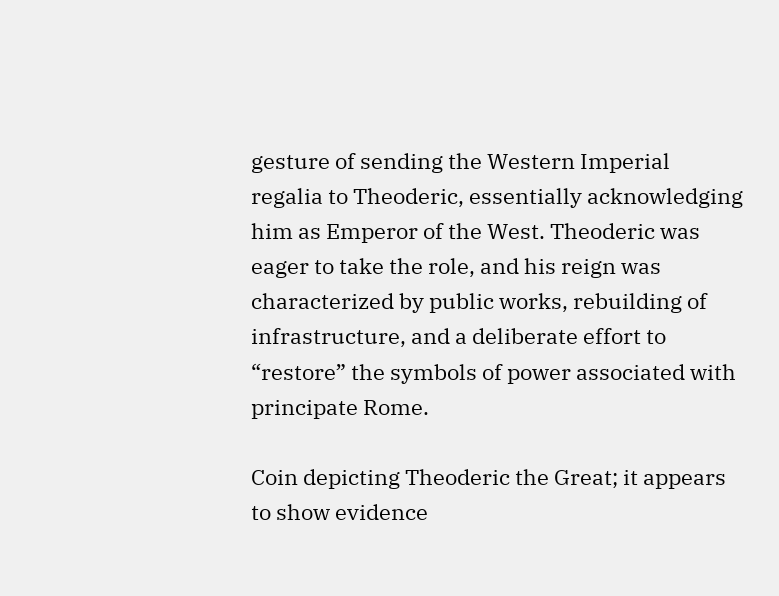gesture of sending the Western Imperial regalia to Theoderic, essentially acknowledging him as Emperor of the West. Theoderic was eager to take the role, and his reign was characterized by public works, rebuilding of infrastructure, and a deliberate effort to “restore” the symbols of power associated with principate Rome.

Coin depicting Theoderic the Great; it appears to show evidence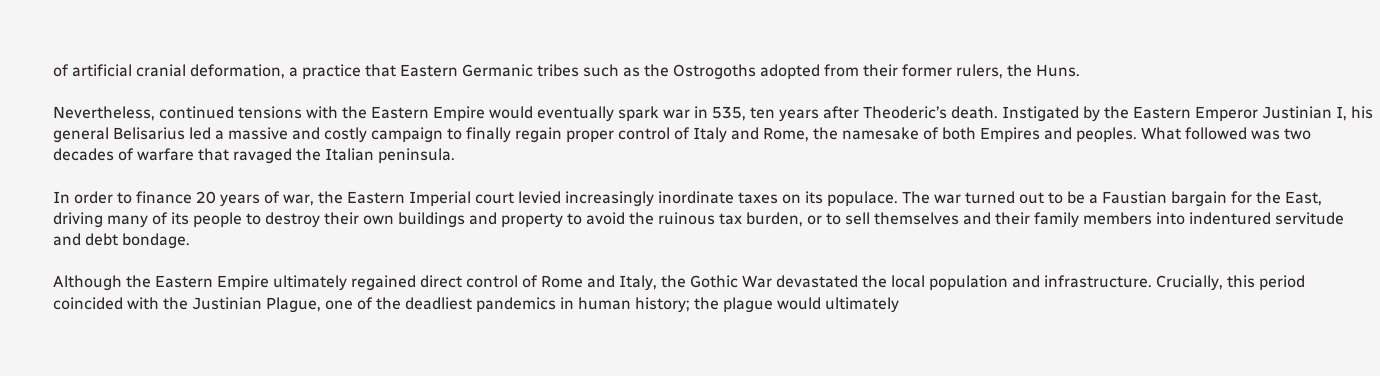of artificial cranial deformation, a practice that Eastern Germanic tribes such as the Ostrogoths adopted from their former rulers, the Huns.

Nevertheless, continued tensions with the Eastern Empire would eventually spark war in 535, ten years after Theoderic’s death. Instigated by the Eastern Emperor Justinian I, his general Belisarius led a massive and costly campaign to finally regain proper control of Italy and Rome, the namesake of both Empires and peoples. What followed was two decades of warfare that ravaged the Italian peninsula.

In order to finance 20 years of war, the Eastern Imperial court levied increasingly inordinate taxes on its populace. The war turned out to be a Faustian bargain for the East, driving many of its people to destroy their own buildings and property to avoid the ruinous tax burden, or to sell themselves and their family members into indentured servitude and debt bondage.

Although the Eastern Empire ultimately regained direct control of Rome and Italy, the Gothic War devastated the local population and infrastructure. Crucially, this period coincided with the Justinian Plague, one of the deadliest pandemics in human history; the plague would ultimately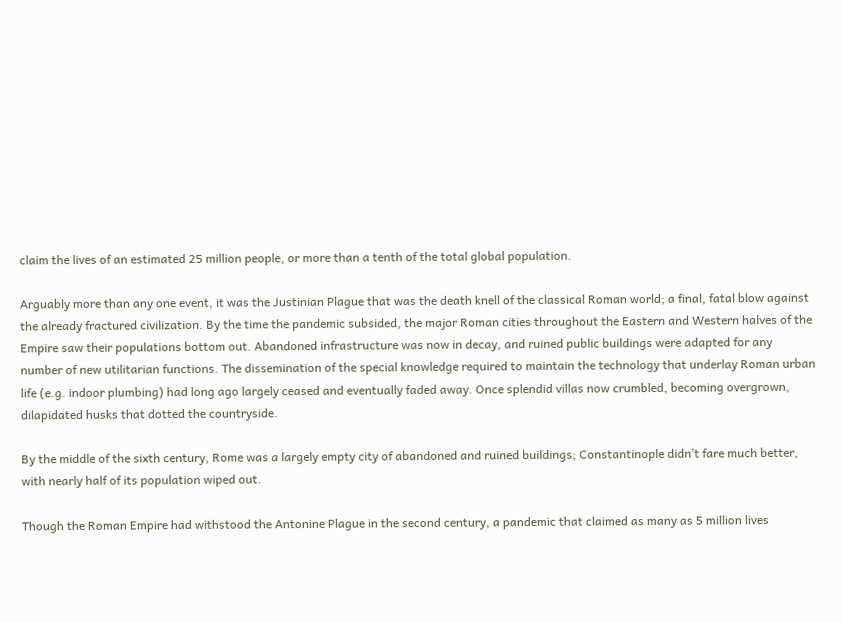claim the lives of an estimated 25 million people, or more than a tenth of the total global population.

Arguably more than any one event, it was the Justinian Plague that was the death knell of the classical Roman world; a final, fatal blow against the already fractured civilization. By the time the pandemic subsided, the major Roman cities throughout the Eastern and Western halves of the Empire saw their populations bottom out. Abandoned infrastructure was now in decay, and ruined public buildings were adapted for any number of new utilitarian functions. The dissemination of the special knowledge required to maintain the technology that underlay Roman urban life (e.g. indoor plumbing) had long ago largely ceased and eventually faded away. Once splendid villas now crumbled, becoming overgrown, dilapidated husks that dotted the countryside.

By the middle of the sixth century, Rome was a largely empty city of abandoned and ruined buildings; Constantinople didn’t fare much better, with nearly half of its population wiped out.

Though the Roman Empire had withstood the Antonine Plague in the second century, a pandemic that claimed as many as 5 million lives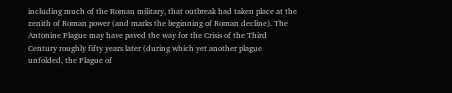including much of the Roman military, that outbreak had taken place at the zenith of Roman power (and marks the beginning of Roman decline). The Antonine Plague may have paved the way for the Crisis of the Third Century roughly fifty years later (during which yet another plague unfolded, the Plague of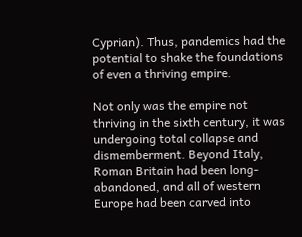Cyprian). Thus, pandemics had the potential to shake the foundations of even a thriving empire.

Not only was the empire not thriving in the sixth century, it was undergoing total collapse and dismemberment. Beyond Italy, Roman Britain had been long-abandoned, and all of western Europe had been carved into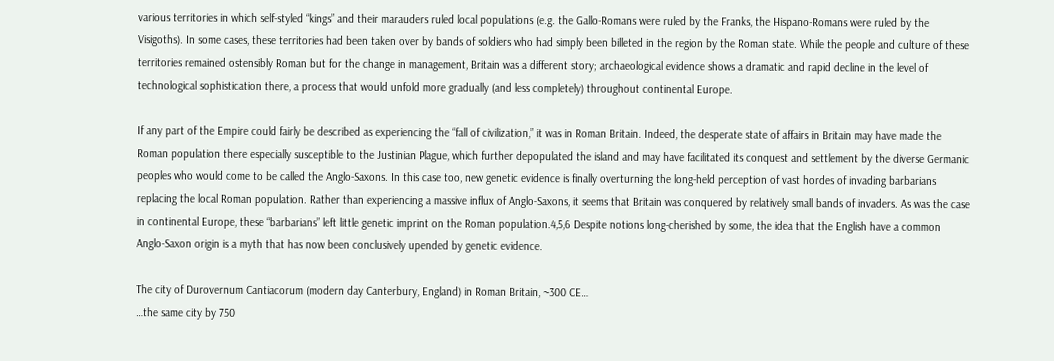various territories in which self-styled “kings” and their marauders ruled local populations (e.g. the Gallo-Romans were ruled by the Franks, the Hispano-Romans were ruled by the Visigoths). In some cases, these territories had been taken over by bands of soldiers who had simply been billeted in the region by the Roman state. While the people and culture of these territories remained ostensibly Roman but for the change in management, Britain was a different story; archaeological evidence shows a dramatic and rapid decline in the level of technological sophistication there, a process that would unfold more gradually (and less completely) throughout continental Europe.

If any part of the Empire could fairly be described as experiencing the “fall of civilization,” it was in Roman Britain. Indeed, the desperate state of affairs in Britain may have made the Roman population there especially susceptible to the Justinian Plague, which further depopulated the island and may have facilitated its conquest and settlement by the diverse Germanic peoples who would come to be called the Anglo-Saxons. In this case too, new genetic evidence is finally overturning the long-held perception of vast hordes of invading barbarians replacing the local Roman population. Rather than experiencing a massive influx of Anglo-Saxons, it seems that Britain was conquered by relatively small bands of invaders. As was the case in continental Europe, these “barbarians” left little genetic imprint on the Roman population.4,5,6 Despite notions long-cherished by some, the idea that the English have a common Anglo-Saxon origin is a myth that has now been conclusively upended by genetic evidence.

The city of Durovernum Cantiacorum (modern day Canterbury, England) in Roman Britain, ~300 CE…
…the same city by 750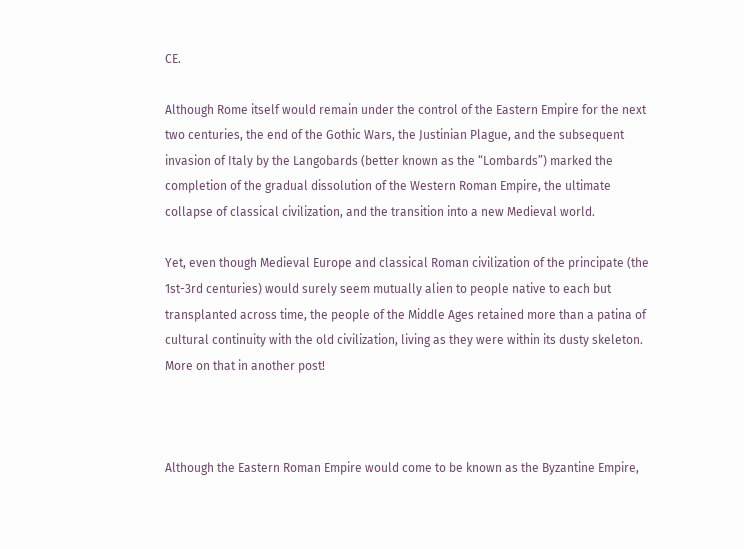CE.

Although Rome itself would remain under the control of the Eastern Empire for the next two centuries, the end of the Gothic Wars, the Justinian Plague, and the subsequent invasion of Italy by the Langobards (better known as the “Lombards”) marked the completion of the gradual dissolution of the Western Roman Empire, the ultimate collapse of classical civilization, and the transition into a new Medieval world.

Yet, even though Medieval Europe and classical Roman civilization of the principate (the 1st-3rd centuries) would surely seem mutually alien to people native to each but transplanted across time, the people of the Middle Ages retained more than a patina of cultural continuity with the old civilization, living as they were within its dusty skeleton. More on that in another post!



Although the Eastern Roman Empire would come to be known as the Byzantine Empire,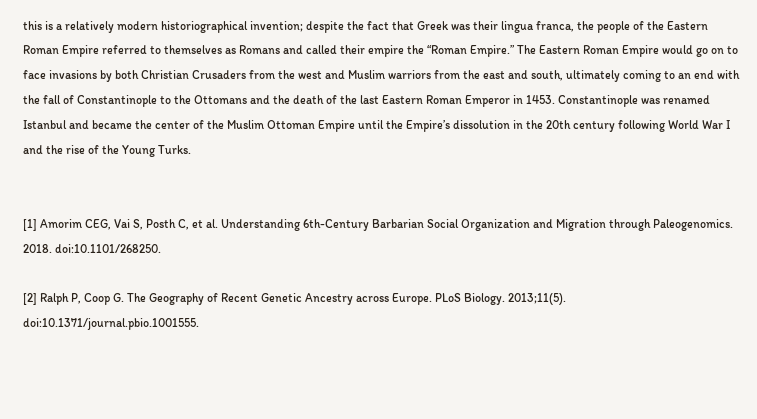this is a relatively modern historiographical invention; despite the fact that Greek was their lingua franca, the people of the Eastern Roman Empire referred to themselves as Romans and called their empire the “Roman Empire.” The Eastern Roman Empire would go on to face invasions by both Christian Crusaders from the west and Muslim warriors from the east and south, ultimately coming to an end with the fall of Constantinople to the Ottomans and the death of the last Eastern Roman Emperor in 1453. Constantinople was renamed Istanbul and became the center of the Muslim Ottoman Empire until the Empire’s dissolution in the 20th century following World War I and the rise of the Young Turks.


[1] Amorim CEG, Vai S, Posth C, et al. Understanding 6th-Century Barbarian Social Organization and Migration through Paleogenomics. 2018. doi:10.1101/268250.

[2] Ralph P, Coop G. The Geography of Recent Genetic Ancestry across Europe. PLoS Biology. 2013;11(5). doi:10.1371/journal.pbio.1001555.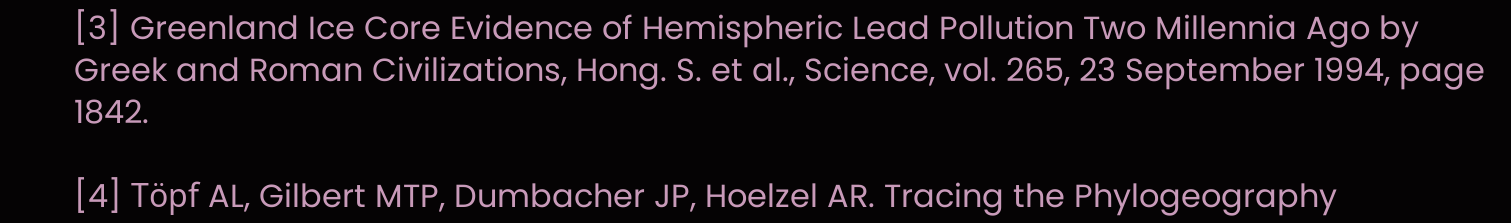[3] Greenland Ice Core Evidence of Hemispheric Lead Pollution Two Millennia Ago by Greek and Roman Civilizations, Hong. S. et al., Science, vol. 265, 23 September 1994, page 1842.

[4] Töpf AL, Gilbert MTP, Dumbacher JP, Hoelzel AR. Tracing the Phylogeography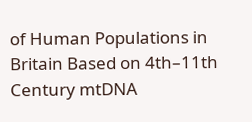of Human Populations in Britain Based on 4th–11th Century mtDNA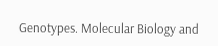Genotypes. Molecular Biology and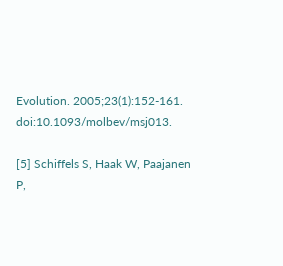Evolution. 2005;23(1):152-161. doi:10.1093/molbev/msj013.

[5] Schiffels S, Haak W, Paajanen P,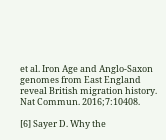et al. Iron Age and Anglo-Saxon genomes from East England reveal British migration history. Nat Commun. 2016;7:10408.

[6] Sayer D. Why the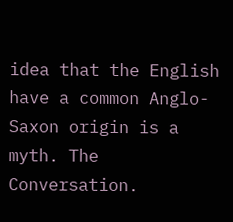idea that the English have a common Anglo-Saxon origin is a myth. The Conversation.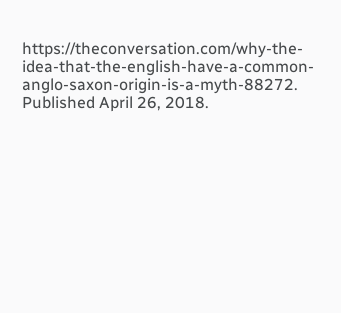https://theconversation.com/why-the-idea-that-the-english-have-a-common-anglo-saxon-origin-is-a-myth-88272. Published April 26, 2018.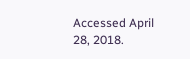Accessed April 28, 2018.